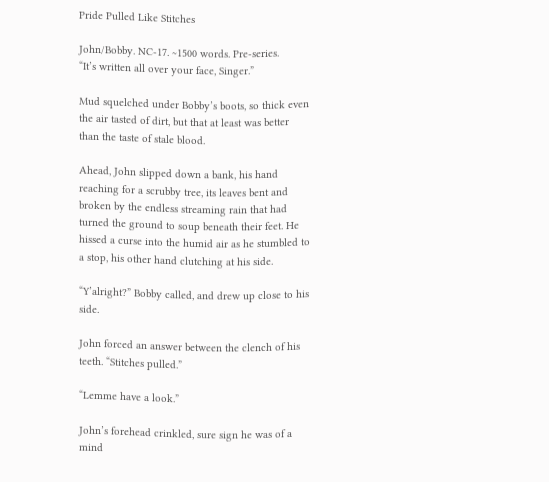Pride Pulled Like Stitches

John/Bobby. NC-17. ~1500 words. Pre-series.
“It’s written all over your face, Singer.”

Mud squelched under Bobby’s boots, so thick even the air tasted of dirt, but that at least was better than the taste of stale blood.

Ahead, John slipped down a bank, his hand reaching for a scrubby tree, its leaves bent and broken by the endless streaming rain that had turned the ground to soup beneath their feet. He hissed a curse into the humid air as he stumbled to a stop, his other hand clutching at his side.

“Y’alright?” Bobby called, and drew up close to his side.

John forced an answer between the clench of his teeth. “Stitches pulled.”

“Lemme have a look.”

John’s forehead crinkled, sure sign he was of a mind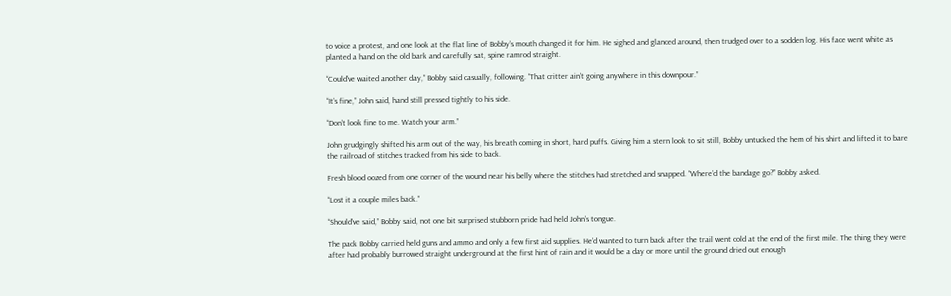to voice a protest, and one look at the flat line of Bobby’s mouth changed it for him. He sighed and glanced around, then trudged over to a sodden log. His face went white as planted a hand on the old bark and carefully sat, spine ramrod straight.

“Could’ve waited another day,” Bobby said casually, following. “That critter ain’t going anywhere in this downpour.”

“It’s fine,” John said, hand still pressed tightly to his side.

“Don’t look fine to me. Watch your arm.”

John grudgingly shifted his arm out of the way, his breath coming in short, hard puffs. Giving him a stern look to sit still, Bobby untucked the hem of his shirt and lifted it to bare the railroad of stitches tracked from his side to back.

Fresh blood oozed from one corner of the wound near his belly where the stitches had stretched and snapped. “Where’d the bandage go?” Bobby asked.

“Lost it a couple miles back.”

“Should’ve said,” Bobby said, not one bit surprised stubborn pride had held John’s tongue.

The pack Bobby carried held guns and ammo and only a few first aid supplies. He’d wanted to turn back after the trail went cold at the end of the first mile. The thing they were after had probably burrowed straight underground at the first hint of rain and it would be a day or more until the ground dried out enough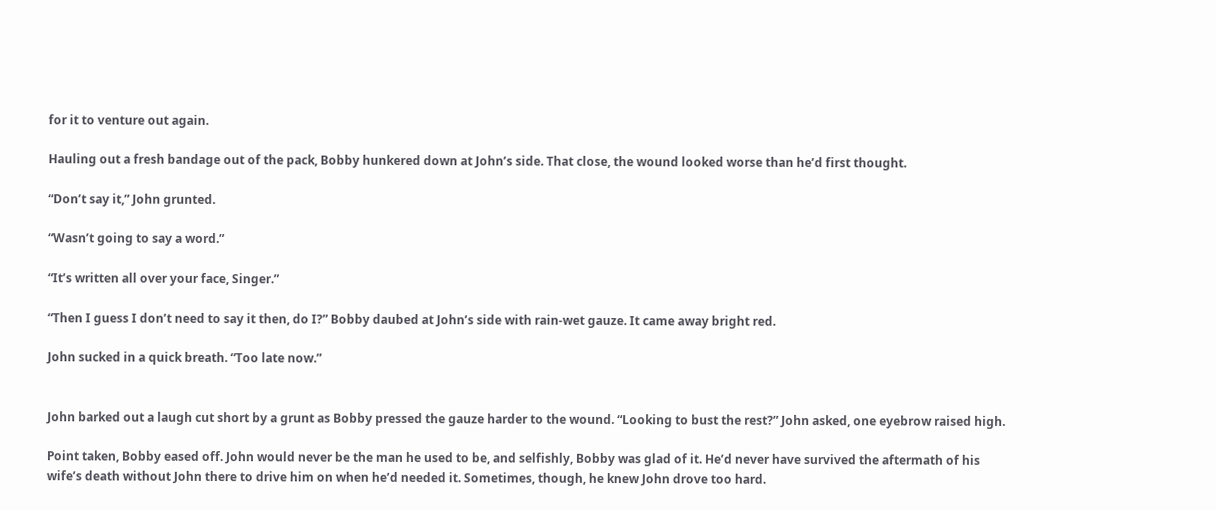for it to venture out again.

Hauling out a fresh bandage out of the pack, Bobby hunkered down at John’s side. That close, the wound looked worse than he’d first thought.

“Don’t say it,” John grunted.

“Wasn’t going to say a word.”

“It’s written all over your face, Singer.”

“Then I guess I don’t need to say it then, do I?” Bobby daubed at John’s side with rain-wet gauze. It came away bright red.

John sucked in a quick breath. “Too late now.”


John barked out a laugh cut short by a grunt as Bobby pressed the gauze harder to the wound. “Looking to bust the rest?” John asked, one eyebrow raised high.

Point taken, Bobby eased off. John would never be the man he used to be, and selfishly, Bobby was glad of it. He’d never have survived the aftermath of his wife’s death without John there to drive him on when he’d needed it. Sometimes, though, he knew John drove too hard.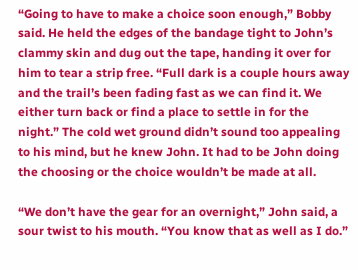“Going to have to make a choice soon enough,” Bobby said. He held the edges of the bandage tight to John’s clammy skin and dug out the tape, handing it over for him to tear a strip free. “Full dark is a couple hours away and the trail’s been fading fast as we can find it. We either turn back or find a place to settle in for the night.” The cold wet ground didn’t sound too appealing to his mind, but he knew John. It had to be John doing the choosing or the choice wouldn’t be made at all.

“We don’t have the gear for an overnight,” John said, a sour twist to his mouth. “You know that as well as I do.”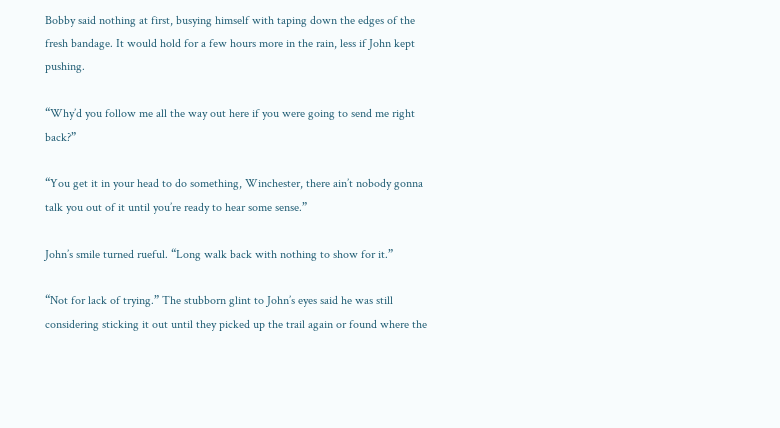Bobby said nothing at first, busying himself with taping down the edges of the fresh bandage. It would hold for a few hours more in the rain, less if John kept pushing.

“Why’d you follow me all the way out here if you were going to send me right back?”

“You get it in your head to do something, Winchester, there ain’t nobody gonna talk you out of it until you’re ready to hear some sense.”

John’s smile turned rueful. “Long walk back with nothing to show for it.”

“Not for lack of trying.” The stubborn glint to John’s eyes said he was still considering sticking it out until they picked up the trail again or found where the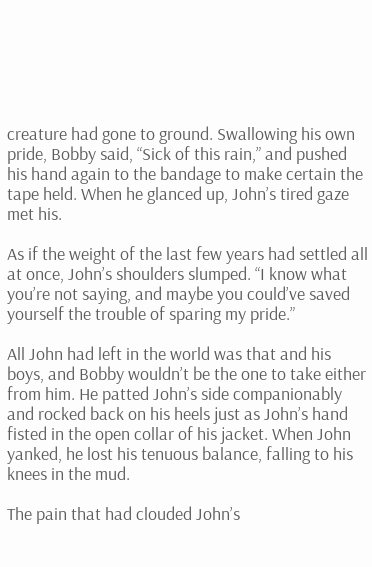creature had gone to ground. Swallowing his own pride, Bobby said, “Sick of this rain,” and pushed his hand again to the bandage to make certain the tape held. When he glanced up, John’s tired gaze met his.

As if the weight of the last few years had settled all at once, John’s shoulders slumped. “I know what you’re not saying, and maybe you could’ve saved yourself the trouble of sparing my pride.”

All John had left in the world was that and his boys, and Bobby wouldn’t be the one to take either from him. He patted John’s side companionably and rocked back on his heels just as John’s hand fisted in the open collar of his jacket. When John yanked, he lost his tenuous balance, falling to his knees in the mud.

The pain that had clouded John’s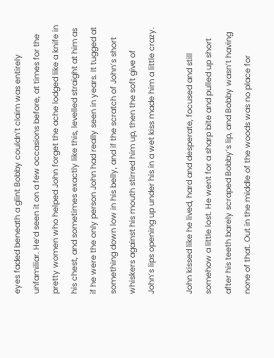eyes faded beneath a glint Bobby couldn’t claim was entirely unfamiliar. He’d seen it on a few occasions before, at times for the pretty women who helped John forget the ache lodged like a knife in his chest, and sometimes exactly like this, levelled straight at him as if he were the only person John had really seen in years. It tugged at something down low in his belly, and if the scratch of John’s short whiskers against his mouth stirred him up, then the soft give of John’s lips opening up under his in a wet kiss made him a little crazy.

John kissed like he lived, hard and desperate, focused and still somehow a little lost. He went for a sharp bite and pulled up short after his teeth barely scraped Bobby’s lip, and Bobby wasn’t having none of that. Out in the middle of the woods was no place for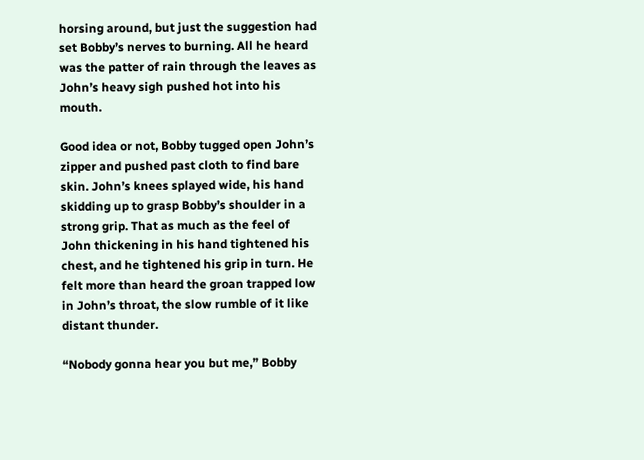horsing around, but just the suggestion had set Bobby’s nerves to burning. All he heard was the patter of rain through the leaves as John’s heavy sigh pushed hot into his mouth.

Good idea or not, Bobby tugged open John’s zipper and pushed past cloth to find bare skin. John’s knees splayed wide, his hand skidding up to grasp Bobby’s shoulder in a strong grip. That as much as the feel of John thickening in his hand tightened his chest, and he tightened his grip in turn. He felt more than heard the groan trapped low in John’s throat, the slow rumble of it like distant thunder.

“Nobody gonna hear you but me,” Bobby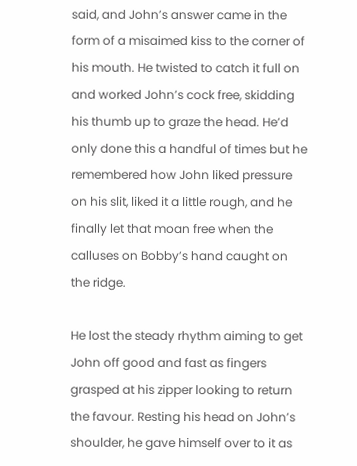said, and John’s answer came in the form of a misaimed kiss to the corner of his mouth. He twisted to catch it full on and worked John’s cock free, skidding his thumb up to graze the head. He’d only done this a handful of times but he remembered how John liked pressure on his slit, liked it a little rough, and he finally let that moan free when the calluses on Bobby’s hand caught on the ridge.

He lost the steady rhythm aiming to get John off good and fast as fingers grasped at his zipper looking to return the favour. Resting his head on John’s shoulder, he gave himself over to it as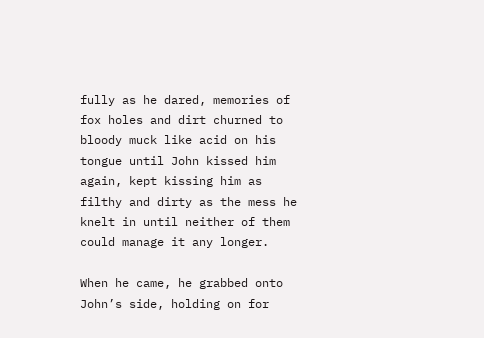fully as he dared, memories of fox holes and dirt churned to bloody muck like acid on his tongue until John kissed him again, kept kissing him as filthy and dirty as the mess he knelt in until neither of them could manage it any longer.

When he came, he grabbed onto John’s side, holding on for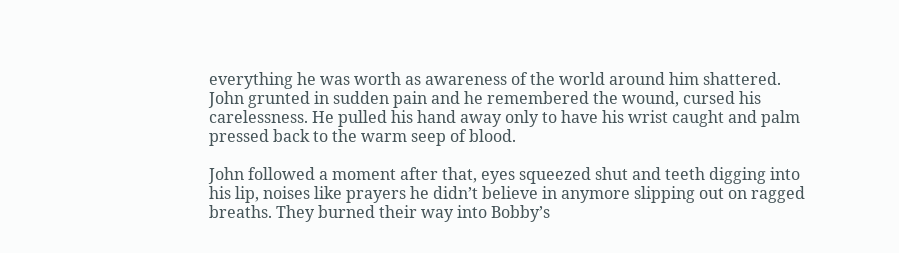everything he was worth as awareness of the world around him shattered. John grunted in sudden pain and he remembered the wound, cursed his carelessness. He pulled his hand away only to have his wrist caught and palm pressed back to the warm seep of blood.

John followed a moment after that, eyes squeezed shut and teeth digging into his lip, noises like prayers he didn’t believe in anymore slipping out on ragged breaths. They burned their way into Bobby’s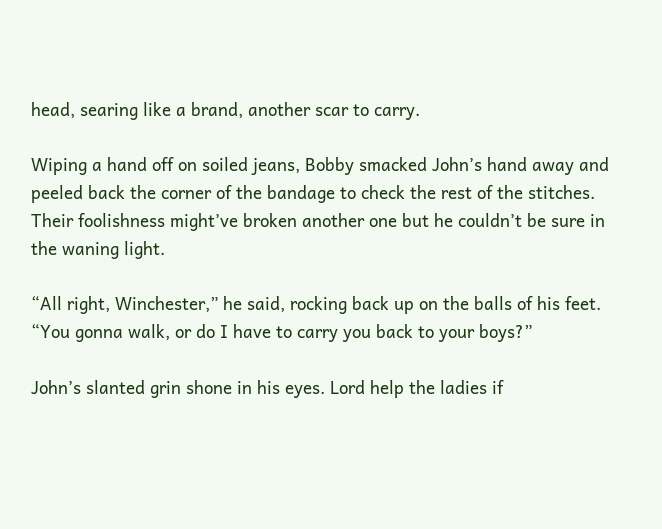head, searing like a brand, another scar to carry.

Wiping a hand off on soiled jeans, Bobby smacked John’s hand away and peeled back the corner of the bandage to check the rest of the stitches. Their foolishness might’ve broken another one but he couldn’t be sure in the waning light.

“All right, Winchester,” he said, rocking back up on the balls of his feet. “You gonna walk, or do I have to carry you back to your boys?”

John’s slanted grin shone in his eyes. Lord help the ladies if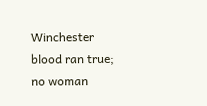Winchester blood ran true; no woman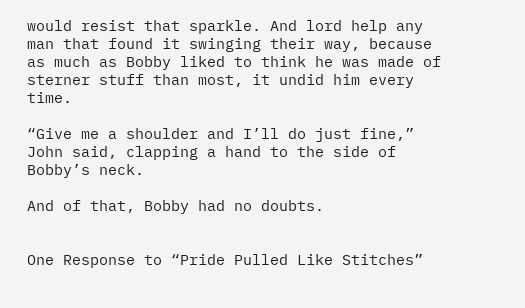would resist that sparkle. And lord help any man that found it swinging their way, because as much as Bobby liked to think he was made of sterner stuff than most, it undid him every time.

“Give me a shoulder and I’ll do just fine,” John said, clapping a hand to the side of Bobby’s neck.

And of that, Bobby had no doubts.


One Response to “Pride Pulled Like Stitches”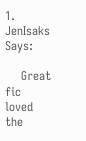1. JenIsaks Says:

    Great fic loved the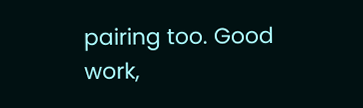pairing too. Good work,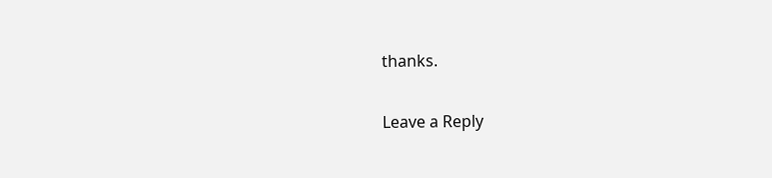thanks.

Leave a Reply